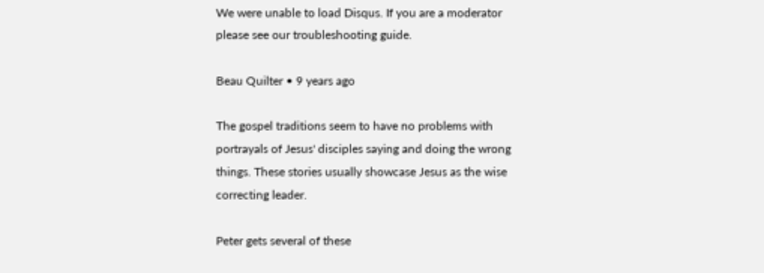We were unable to load Disqus. If you are a moderator please see our troubleshooting guide.

Beau Quilter • 9 years ago

The gospel traditions seem to have no problems with portrayals of Jesus' disciples saying and doing the wrong things. These stories usually showcase Jesus as the wise correcting leader.

Peter gets several of these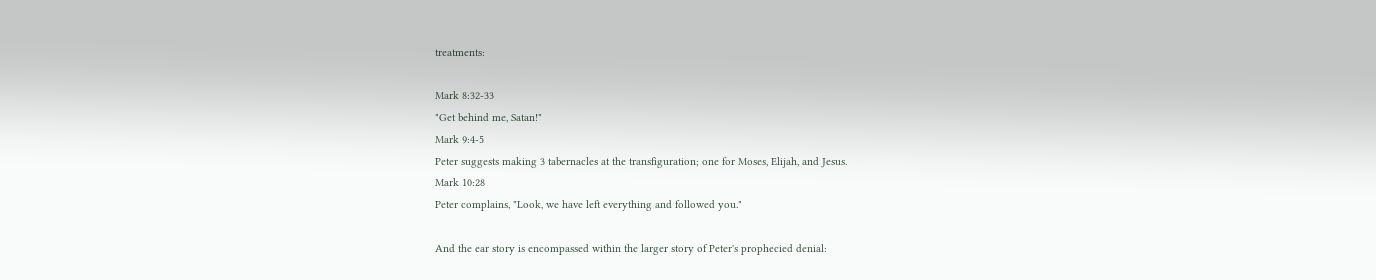treatments:

Mark 8:32-33
"Get behind me, Satan!"
Mark 9:4-5
Peter suggests making 3 tabernacles at the transfiguration; one for Moses, Elijah, and Jesus.
Mark 10:28
Peter complains, "Look, we have left everything and followed you."

And the ear story is encompassed within the larger story of Peter's prophecied denial: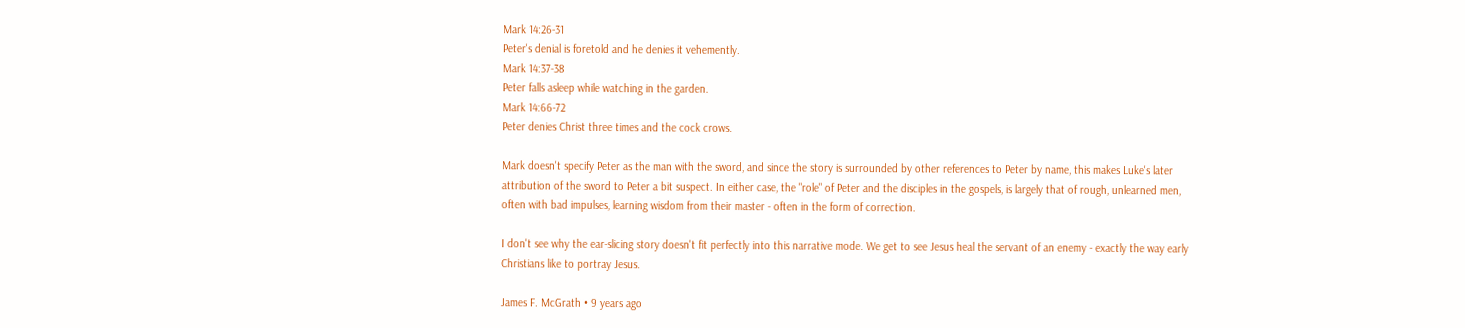Mark 14:26-31
Peter's denial is foretold and he denies it vehemently.
Mark 14:37-38
Peter falls asleep while watching in the garden.
Mark 14:66-72
Peter denies Christ three times and the cock crows.

Mark doesn't specify Peter as the man with the sword, and since the story is surrounded by other references to Peter by name, this makes Luke's later attribution of the sword to Peter a bit suspect. In either case, the "role" of Peter and the disciples in the gospels, is largely that of rough, unlearned men, often with bad impulses, learning wisdom from their master - often in the form of correction.

I don't see why the ear-slicing story doesn't fit perfectly into this narrative mode. We get to see Jesus heal the servant of an enemy - exactly the way early Christians like to portray Jesus.

James F. McGrath • 9 years ago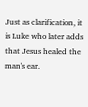Just as clarification, it is Luke who later adds that Jesus healed the man's ear.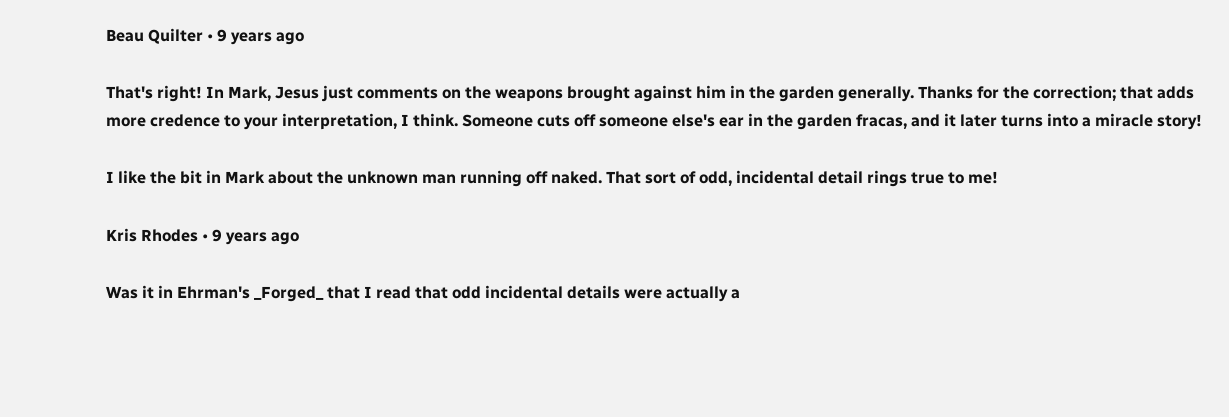Beau Quilter • 9 years ago

That's right! In Mark, Jesus just comments on the weapons brought against him in the garden generally. Thanks for the correction; that adds more credence to your interpretation, I think. Someone cuts off someone else's ear in the garden fracas, and it later turns into a miracle story!

I like the bit in Mark about the unknown man running off naked. That sort of odd, incidental detail rings true to me!

Kris Rhodes • 9 years ago

Was it in Ehrman's _Forged_ that I read that odd incidental details were actually a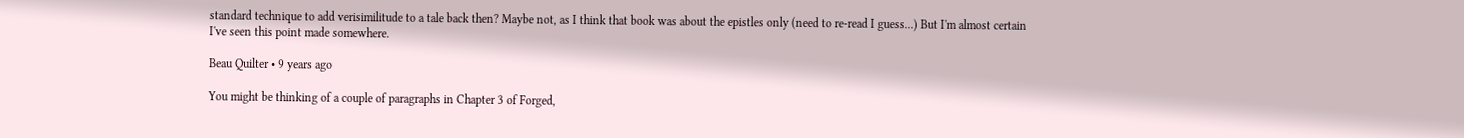standard technique to add verisimilitude to a tale back then? Maybe not, as I think that book was about the epistles only (need to re-read I guess...) But I'm almost certain I've seen this point made somewhere.

Beau Quilter • 9 years ago

You might be thinking of a couple of paragraphs in Chapter 3 of Forged,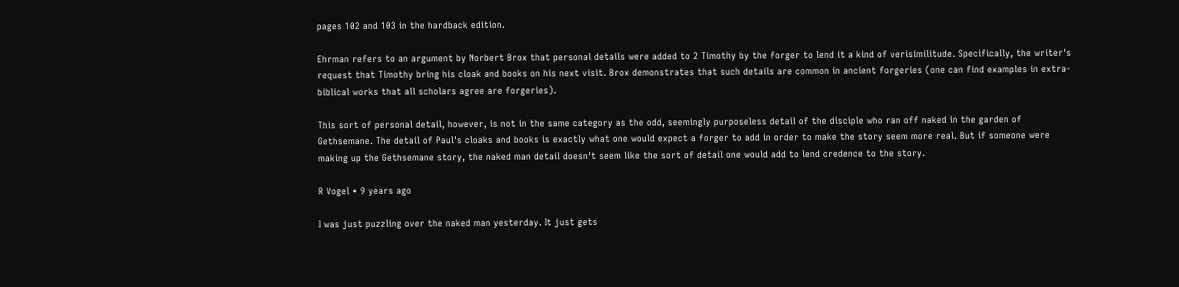pages 102 and 103 in the hardback edition.

Ehrman refers to an argument by Norbert Brox that personal details were added to 2 Timothy by the forger to lend it a kind of verisimilitude. Specifically, the writer's request that Timothy bring his cloak and books on his next visit. Brox demonstrates that such details are common in ancient forgeries (one can find examples in extra-biblical works that all scholars agree are forgeries).

This sort of personal detail, however, is not in the same category as the odd, seemingly purposeless detail of the disciple who ran off naked in the garden of Gethsemane. The detail of Paul's cloaks and books is exactly what one would expect a forger to add in order to make the story seem more real. But if someone were making up the Gethsemane story, the naked man detail doesn't seem like the sort of detail one would add to lend credence to the story.

R Vogel • 9 years ago

I was just puzzling over the naked man yesterday. It just gets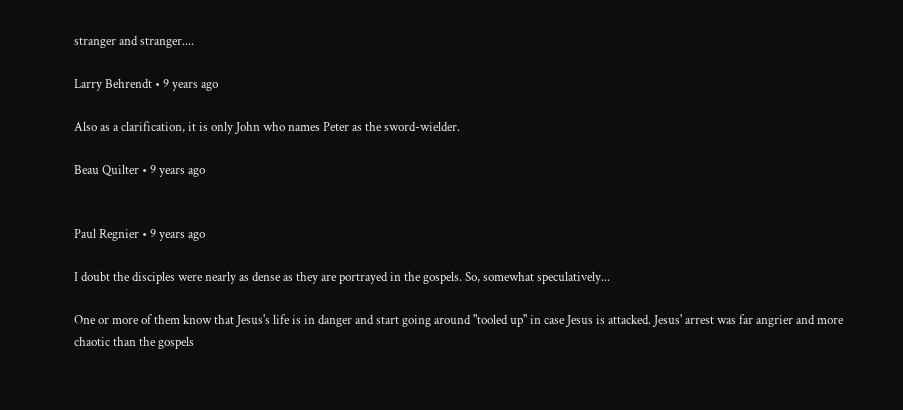stranger and stranger....

Larry Behrendt • 9 years ago

Also as a clarification, it is only John who names Peter as the sword-wielder.

Beau Quilter • 9 years ago


Paul Regnier • 9 years ago

I doubt the disciples were nearly as dense as they are portrayed in the gospels. So, somewhat speculatively...

One or more of them know that Jesus's life is in danger and start going around "tooled up" in case Jesus is attacked. Jesus' arrest was far angrier and more chaotic than the gospels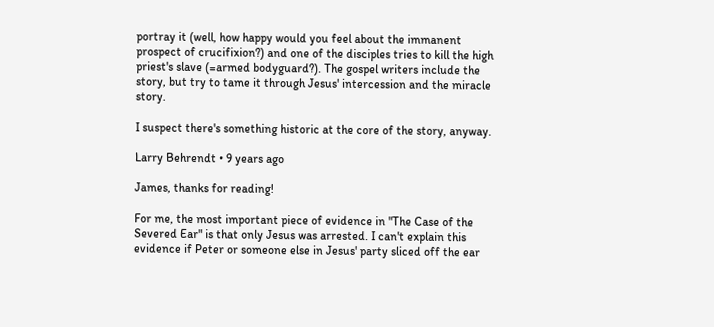portray it (well, how happy would you feel about the immanent prospect of crucifixion?) and one of the disciples tries to kill the high priest's slave (=armed bodyguard?). The gospel writers include the story, but try to tame it through Jesus' intercession and the miracle story.

I suspect there's something historic at the core of the story, anyway.

Larry Behrendt • 9 years ago

James, thanks for reading!

For me, the most important piece of evidence in "The Case of the Severed Ear" is that only Jesus was arrested. I can't explain this evidence if Peter or someone else in Jesus' party sliced off the ear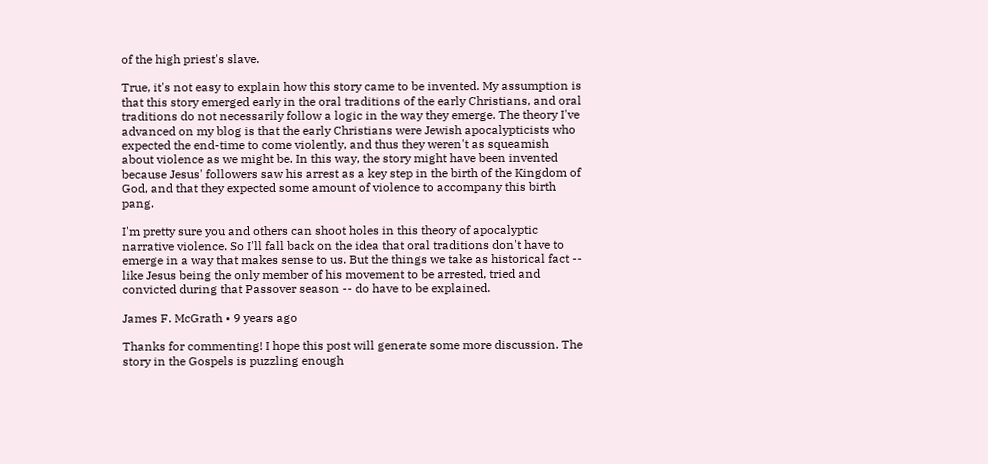of the high priest's slave.

True, it's not easy to explain how this story came to be invented. My assumption is that this story emerged early in the oral traditions of the early Christians, and oral traditions do not necessarily follow a logic in the way they emerge. The theory I've advanced on my blog is that the early Christians were Jewish apocalypticists who expected the end-time to come violently, and thus they weren't as squeamish about violence as we might be. In this way, the story might have been invented because Jesus' followers saw his arrest as a key step in the birth of the Kingdom of God, and that they expected some amount of violence to accompany this birth pang.

I'm pretty sure you and others can shoot holes in this theory of apocalyptic narrative violence. So I'll fall back on the idea that oral traditions don't have to emerge in a way that makes sense to us. But the things we take as historical fact -- like Jesus being the only member of his movement to be arrested, tried and convicted during that Passover season -- do have to be explained.

James F. McGrath • 9 years ago

Thanks for commenting! I hope this post will generate some more discussion. The story in the Gospels is puzzling enough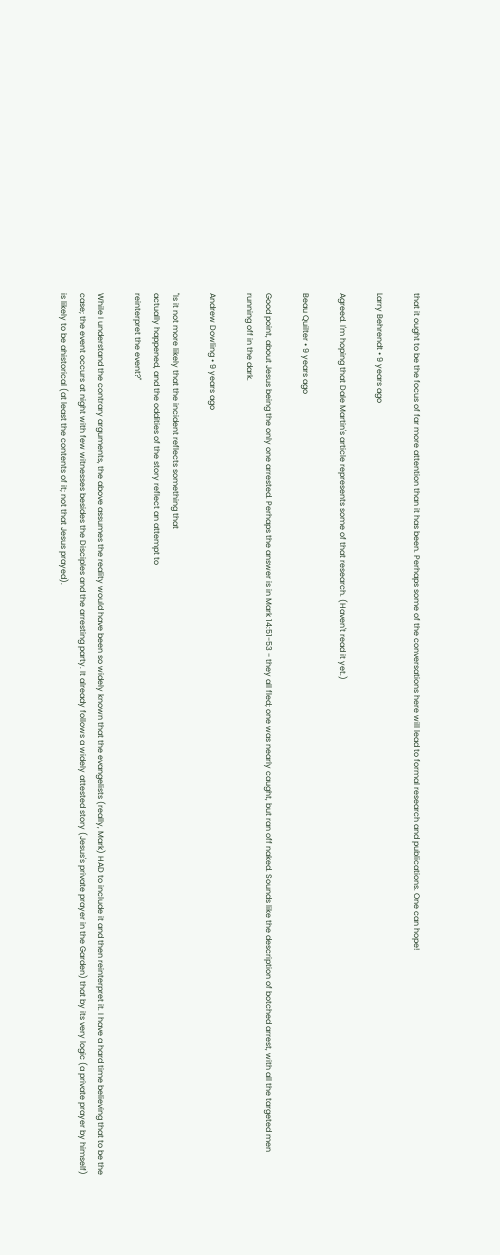that it ought to be the focus of far more attention than it has been. Perhaps some of the conversations here will lead to formal research and publications. One can hope!

Larry Behrendt • 9 years ago

Agreed. I'm hoping that Dale Martin's article represents some of that research. (Haven't read it yet.)

Beau Quilter • 9 years ago

Good point, about Jesus being the only one arrested. Perhaps the answer is in Mark 14:51-53 - they all fled; one was nearly caught, but ran off naked. Sounds like the description of botched arrest, with all the targeted men running off in the dark.

Andrew Dowling • 9 years ago

"Is it not more likely that the incident reflects something that
actually happened, and the oddities of the story reflect an attempt to
reinterpret the event?"

While I understand the contrary arguments, the above assumes the reality would have been so widely known that the evangelists (really, Mark) HAD to include it and then reinterpret it. I have a hard time believing that to be the case; the event occurs at night with few witnesses besides the Disciples and the arresting party. It already follows a widely attested story (Jesus's private prayer in the Garden) that by its very logic (a private prayer by himself) is likely to be ahistorical (at least the contents of it; not that Jesus prayed).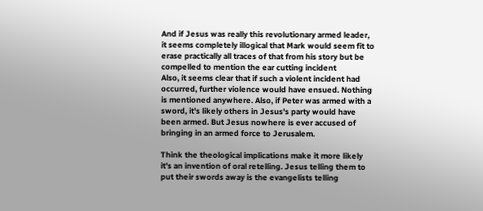And if Jesus was really this revolutionary armed leader, it seems completely illogical that Mark would seem fit to erase practically all traces of that from his story but be compelled to mention the ear cutting incident
Also, it seems clear that if such a violent incident had occurred, further violence would have ensued. Nothing is mentioned anywhere. Also, if Peter was armed with a sword, it's likely others in Jesus's party would have been armed. But Jesus nowhere is ever accused of bringing in an armed force to Jerusalem.

Think the theological implications make it more likely it's an invention of oral retelling. Jesus telling them to put their swords away is the evangelists telling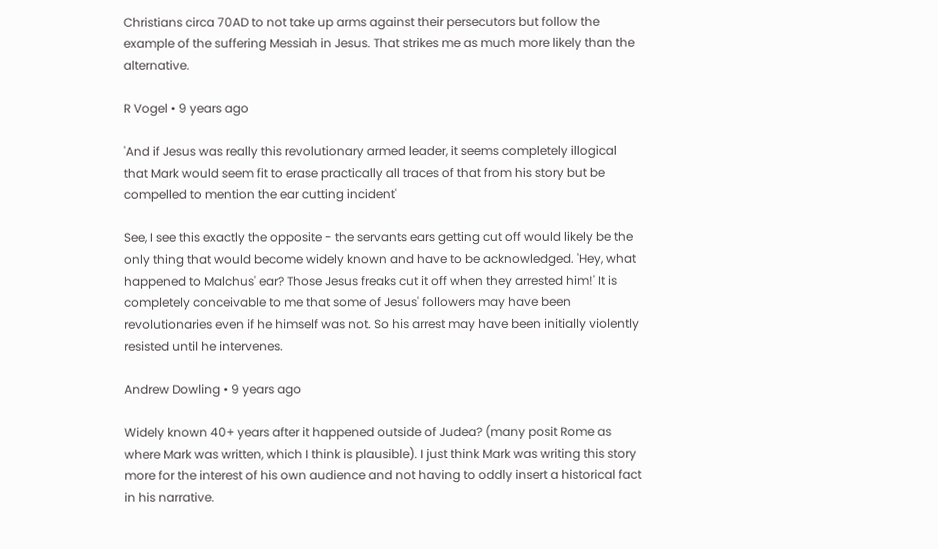Christians circa 70AD to not take up arms against their persecutors but follow the example of the suffering Messiah in Jesus. That strikes me as much more likely than the alternative.

R Vogel • 9 years ago

'And if Jesus was really this revolutionary armed leader, it seems completely illogical that Mark would seem fit to erase practically all traces of that from his story but be compelled to mention the ear cutting incident'

See, I see this exactly the opposite - the servants ears getting cut off would likely be the only thing that would become widely known and have to be acknowledged. 'Hey, what happened to Malchus' ear? Those Jesus freaks cut it off when they arrested him!' It is completely conceivable to me that some of Jesus' followers may have been revolutionaries even if he himself was not. So his arrest may have been initially violently resisted until he intervenes.

Andrew Dowling • 9 years ago

Widely known 40+ years after it happened outside of Judea? (many posit Rome as where Mark was written, which I think is plausible). I just think Mark was writing this story more for the interest of his own audience and not having to oddly insert a historical fact in his narrative.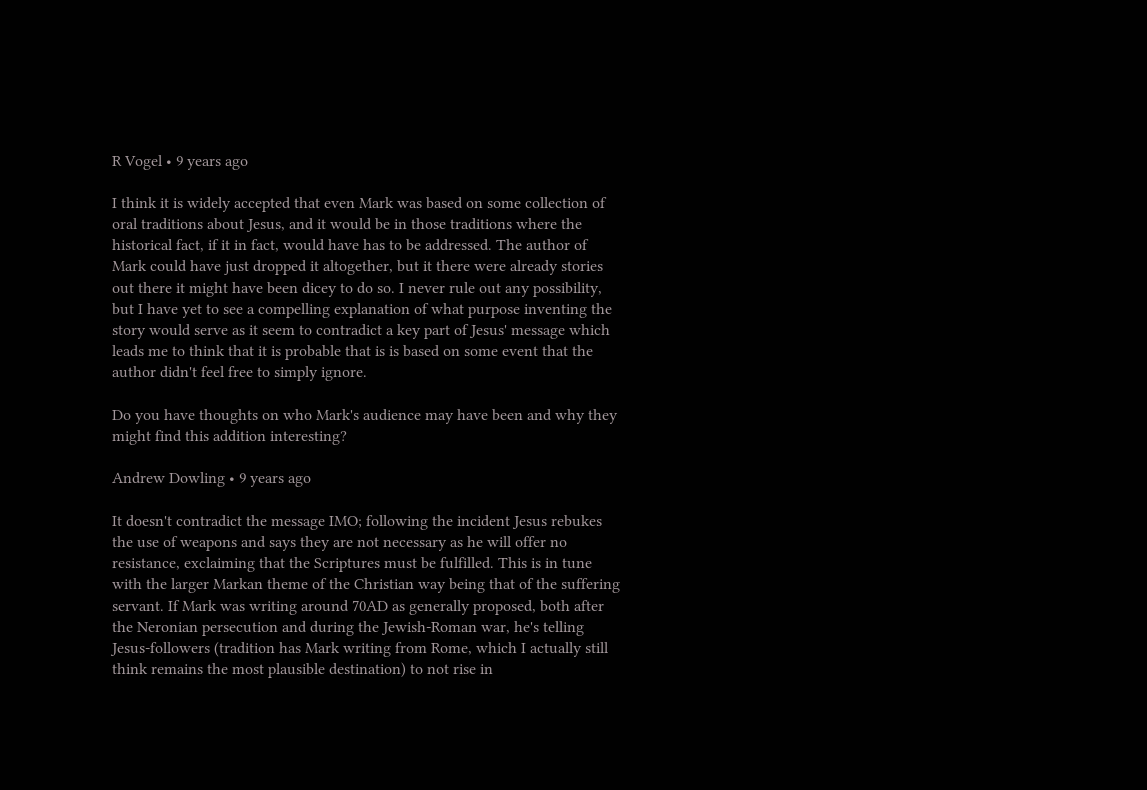R Vogel • 9 years ago

I think it is widely accepted that even Mark was based on some collection of oral traditions about Jesus, and it would be in those traditions where the historical fact, if it in fact, would have has to be addressed. The author of Mark could have just dropped it altogether, but it there were already stories out there it might have been dicey to do so. I never rule out any possibility, but I have yet to see a compelling explanation of what purpose inventing the story would serve as it seem to contradict a key part of Jesus' message which leads me to think that it is probable that is is based on some event that the author didn't feel free to simply ignore.

Do you have thoughts on who Mark's audience may have been and why they might find this addition interesting?

Andrew Dowling • 9 years ago

It doesn't contradict the message IMO; following the incident Jesus rebukes the use of weapons and says they are not necessary as he will offer no resistance, exclaiming that the Scriptures must be fulfilled. This is in tune with the larger Markan theme of the Christian way being that of the suffering servant. If Mark was writing around 70AD as generally proposed, both after the Neronian persecution and during the Jewish-Roman war, he's telling Jesus-followers (tradition has Mark writing from Rome, which I actually still think remains the most plausible destination) to not rise in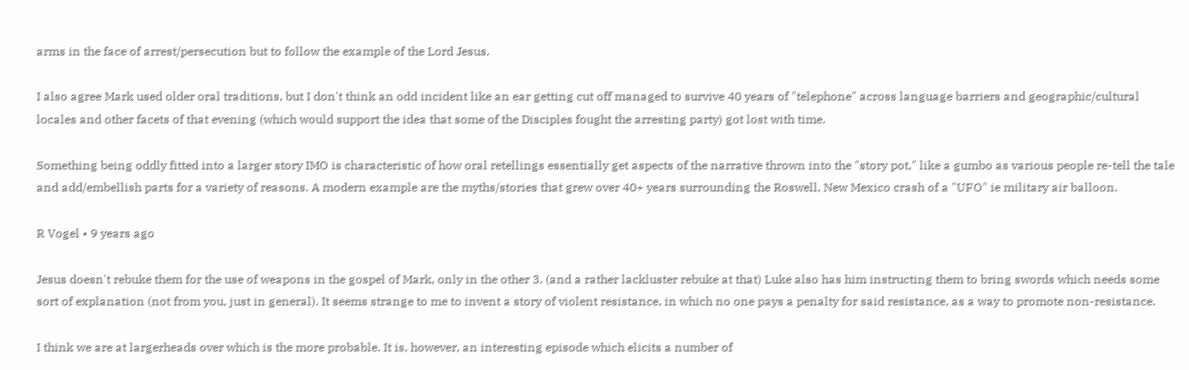arms in the face of arrest/persecution but to follow the example of the Lord Jesus.

I also agree Mark used older oral traditions, but I don't think an odd incident like an ear getting cut off managed to survive 40 years of "telephone" across language barriers and geographic/cultural locales and other facets of that evening (which would support the idea that some of the Disciples fought the arresting party) got lost with time.

Something being oddly fitted into a larger story IMO is characteristic of how oral retellings essentially get aspects of the narrative thrown into the "story pot," like a gumbo as various people re-tell the tale and add/embellish parts for a variety of reasons. A modern example are the myths/stories that grew over 40+ years surrounding the Roswell, New Mexico crash of a "UFO" ie military air balloon.

R Vogel • 9 years ago

Jesus doesn't rebuke them for the use of weapons in the gospel of Mark, only in the other 3. (and a rather lackluster rebuke at that) Luke also has him instructing them to bring swords which needs some sort of explanation (not from you, just in general). It seems strange to me to invent a story of violent resistance, in which no one pays a penalty for said resistance, as a way to promote non-resistance.

I think we are at largerheads over which is the more probable. It is, however, an interesting episode which elicits a number of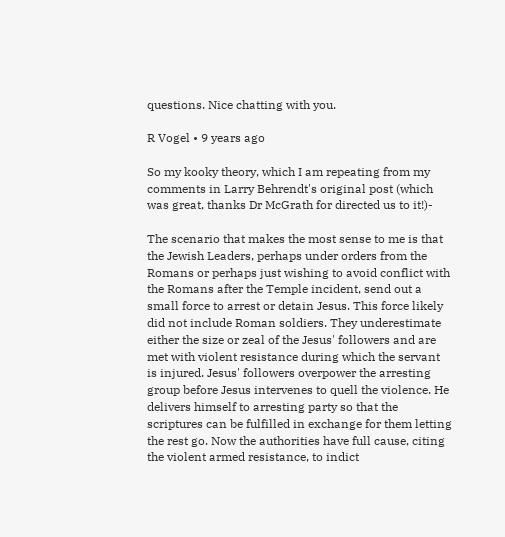questions. Nice chatting with you.

R Vogel • 9 years ago

So my kooky theory, which I am repeating from my comments in Larry Behrendt's original post (which was great, thanks Dr McGrath for directed us to it!)-

The scenario that makes the most sense to me is that the Jewish Leaders, perhaps under orders from the Romans or perhaps just wishing to avoid conflict with the Romans after the Temple incident, send out a small force to arrest or detain Jesus. This force likely did not include Roman soldiers. They underestimate either the size or zeal of the Jesus' followers and are met with violent resistance during which the servant is injured. Jesus' followers overpower the arresting group before Jesus intervenes to quell the violence. He delivers himself to arresting party so that the scriptures can be fulfilled in exchange for them letting the rest go. Now the authorities have full cause, citing the violent armed resistance, to indict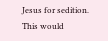Jesus for sedition. This would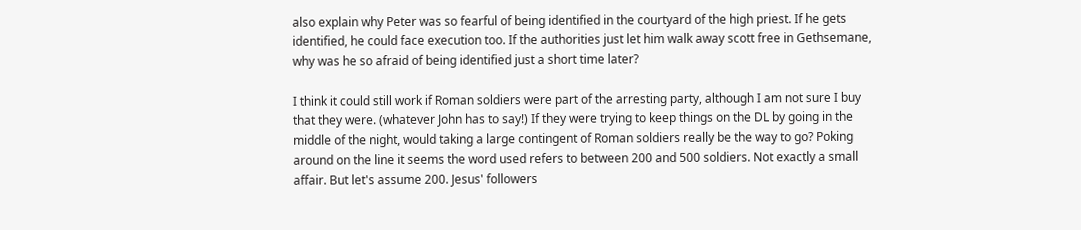also explain why Peter was so fearful of being identified in the courtyard of the high priest. If he gets identified, he could face execution too. If the authorities just let him walk away scott free in Gethsemane, why was he so afraid of being identified just a short time later?

I think it could still work if Roman soldiers were part of the arresting party, although I am not sure I buy that they were. (whatever John has to say!) If they were trying to keep things on the DL by going in the middle of the night, would taking a large contingent of Roman soldiers really be the way to go? Poking around on the line it seems the word used refers to between 200 and 500 soldiers. Not exactly a small affair. But let's assume 200. Jesus' followers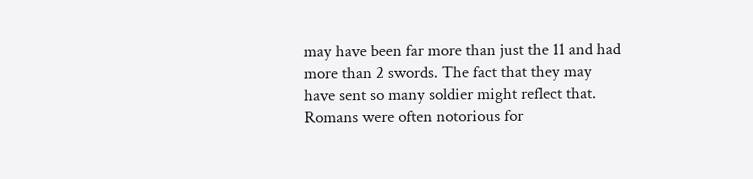may have been far more than just the 11 and had more than 2 swords. The fact that they may have sent so many soldier might reflect that. Romans were often notorious for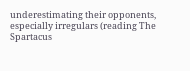underestimating their opponents, especially irregulars (reading The Spartacus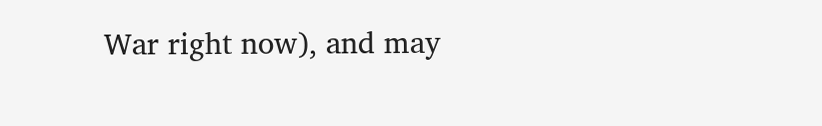War right now), and may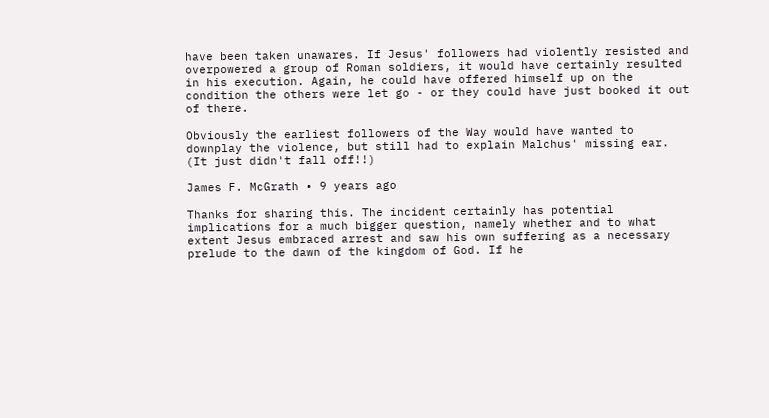have been taken unawares. If Jesus' followers had violently resisted and overpowered a group of Roman soldiers, it would have certainly resulted in his execution. Again, he could have offered himself up on the condition the others were let go - or they could have just booked it out of there.

Obviously the earliest followers of the Way would have wanted to downplay the violence, but still had to explain Malchus' missing ear. (It just didn't fall off!!)

James F. McGrath • 9 years ago

Thanks for sharing this. The incident certainly has potential implications for a much bigger question, namely whether and to what extent Jesus embraced arrest and saw his own suffering as a necessary prelude to the dawn of the kingdom of God. If he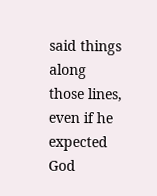said things along those lines, even if he expected God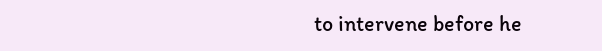to intervene before he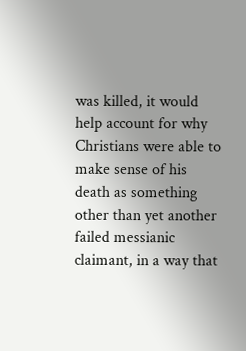was killed, it would help account for why Christians were able to make sense of his death as something other than yet another failed messianic claimant, in a way that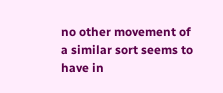no other movement of a similar sort seems to have in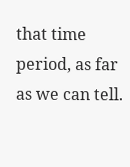that time period, as far as we can tell.